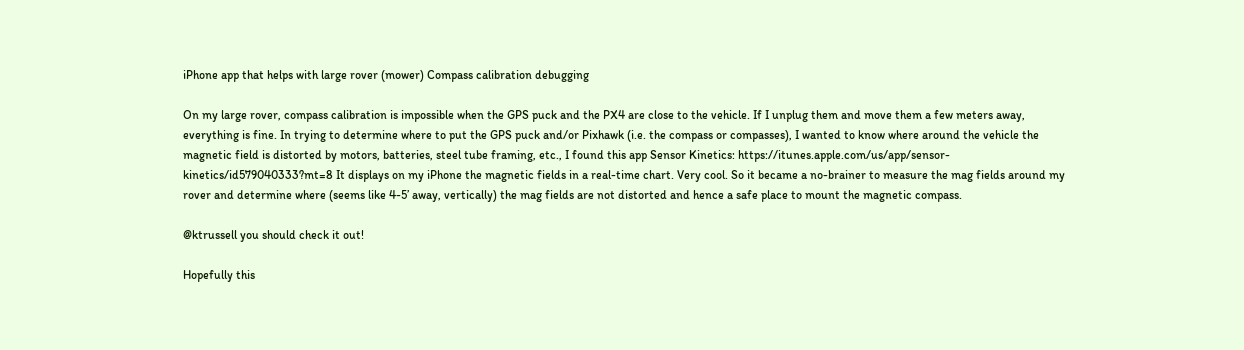iPhone app that helps with large rover (mower) Compass calibration debugging

On my large rover, compass calibration is impossible when the GPS puck and the PX4 are close to the vehicle. If I unplug them and move them a few meters away, everything is fine. In trying to determine where to put the GPS puck and/or Pixhawk (i.e. the compass or compasses), I wanted to know where around the vehicle the magnetic field is distorted by motors, batteries, steel tube framing, etc., I found this app Sensor Kinetics: https://itunes.apple.com/us/app/sensor-kinetics/id579040333?mt=8 It displays on my iPhone the magnetic fields in a real-time chart. Very cool. So it became a no-brainer to measure the mag fields around my rover and determine where (seems like 4-5’ away, vertically) the mag fields are not distorted and hence a safe place to mount the magnetic compass.

@ktrussell you should check it out!

Hopefully this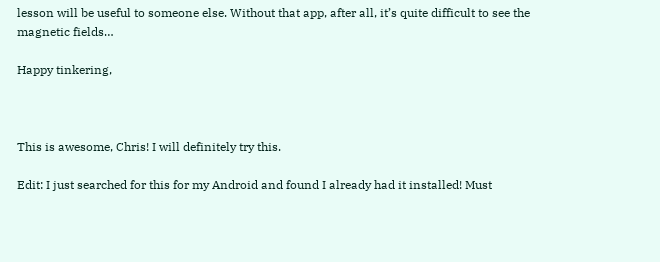lesson will be useful to someone else. Without that app, after all, it’s quite difficult to see the magnetic fields…

Happy tinkering,



This is awesome, Chris! I will definitely try this.

Edit: I just searched for this for my Android and found I already had it installed! Must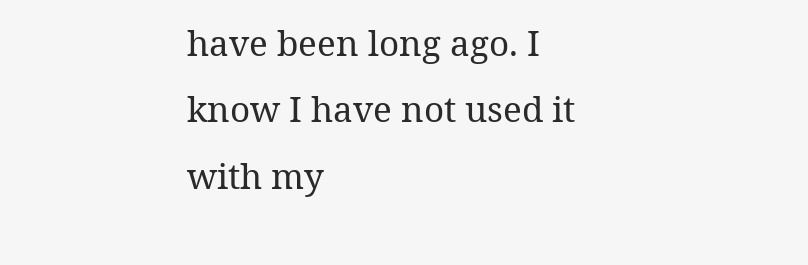have been long ago. I know I have not used it with my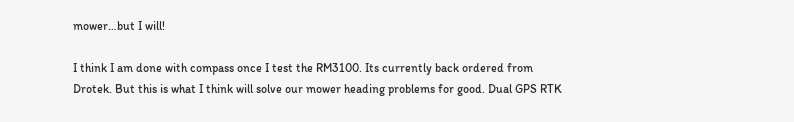mower…but I will!

I think I am done with compass once I test the RM3100. Its currently back ordered from Drotek. But this is what I think will solve our mower heading problems for good. Dual GPS RTK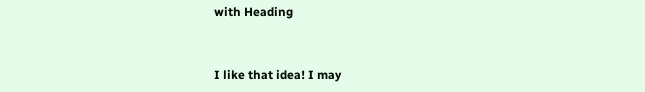with Heading


I like that idea! I may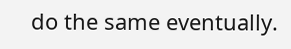do the same eventually.